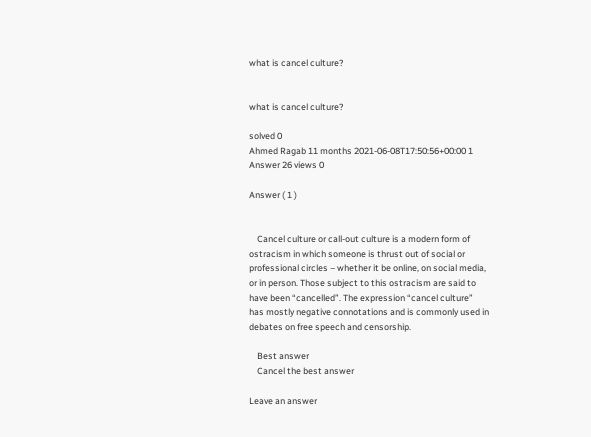what is cancel culture?


what is cancel culture?

solved 0
Ahmed Ragab 11 months 2021-06-08T17:50:56+00:00 1 Answer 26 views 0

Answer ( 1 )


    Cancel culture or call-out culture is a modern form of ostracism in which someone is thrust out of social or professional circles – whether it be online, on social media, or in person. Those subject to this ostracism are said to have been “cancelled”. The expression “cancel culture” has mostly negative connotations and is commonly used in debates on free speech and censorship.

    Best answer
    Cancel the best answer

Leave an answer